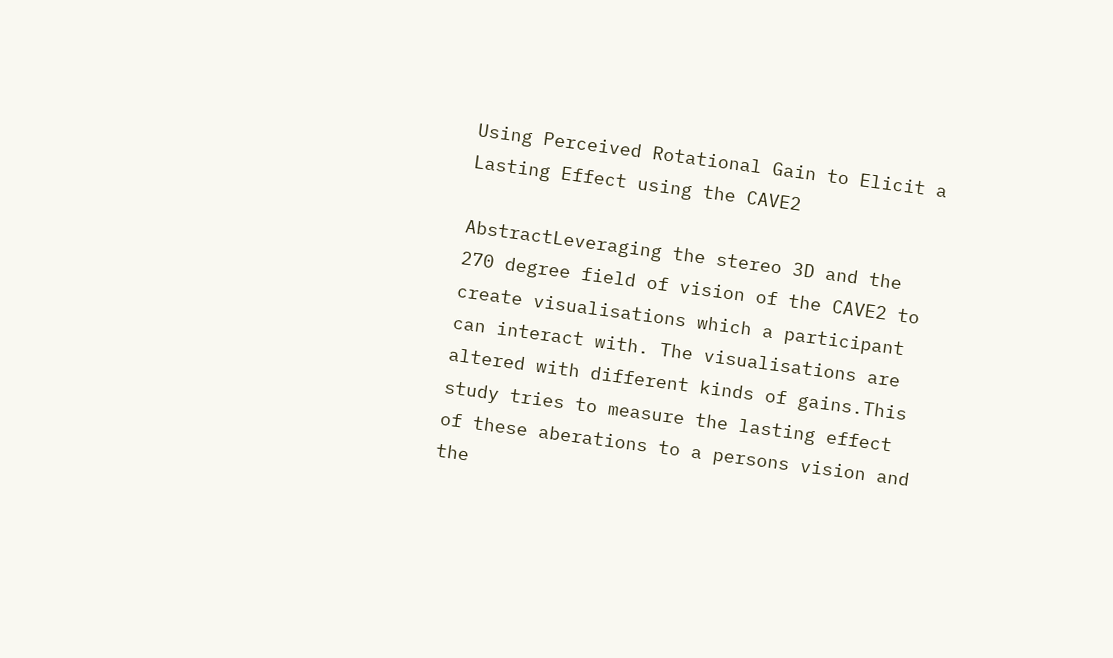Using Perceived Rotational Gain to Elicit a Lasting Effect using the CAVE2

AbstractLeveraging the stereo 3D and the 270 degree field of vision of the CAVE2 to create visualisations which a participant can interact with. The visualisations are altered with different kinds of gains.This study tries to measure the lasting effect of these aberations to a persons vision and the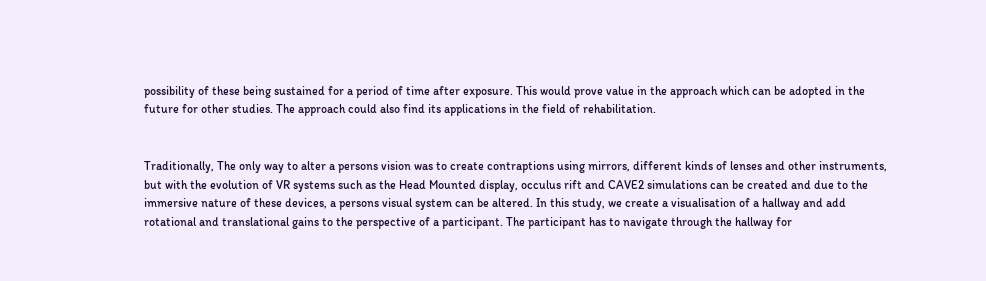possibility of these being sustained for a period of time after exposure. This would prove value in the approach which can be adopted in the future for other studies. The approach could also find its applications in the field of rehabilitation.


Traditionally, The only way to alter a persons vision was to create contraptions using mirrors, different kinds of lenses and other instruments, but with the evolution of VR systems such as the Head Mounted display, occulus rift and CAVE2 simulations can be created and due to the immersive nature of these devices, a persons visual system can be altered. In this study, we create a visualisation of a hallway and add rotational and translational gains to the perspective of a participant. The participant has to navigate through the hallway for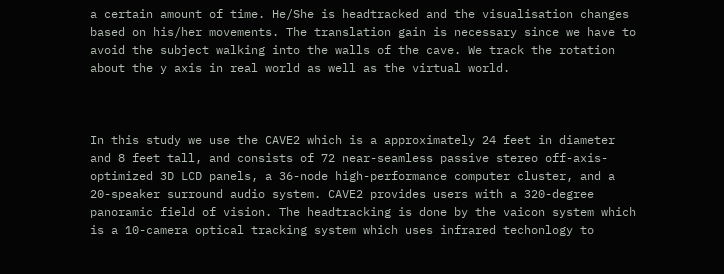a certain amount of time. He/She is headtracked and the visualisation changes based on his/her movements. The translation gain is necessary since we have to avoid the subject walking into the walls of the cave. We track the rotation about the y axis in real world as well as the virtual world.



In this study we use the CAVE2 which is a approximately 24 feet in diameter and 8 feet tall, and consists of 72 near-seamless passive stereo off-axis-optimized 3D LCD panels, a 36-node high-performance computer cluster, and a 20-speaker surround audio system. CAVE2 provides users with a 320-degree panoramic field of vision. The headtracking is done by the vaicon system which is a 10-camera optical tracking system which uses infrared techonlogy to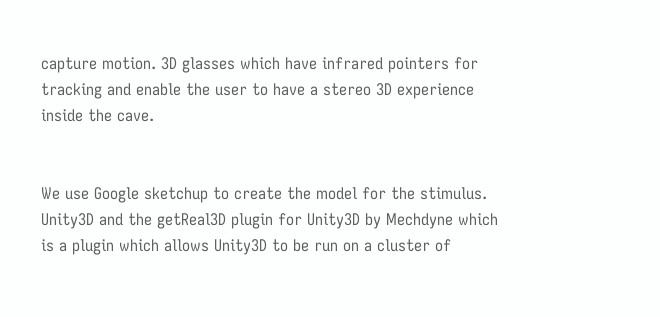capture motion. 3D glasses which have infrared pointers for tracking and enable the user to have a stereo 3D experience inside the cave.


We use Google sketchup to create the model for the stimulus. Unity3D and the getReal3D plugin for Unity3D by Mechdyne which is a plugin which allows Unity3D to be run on a cluster of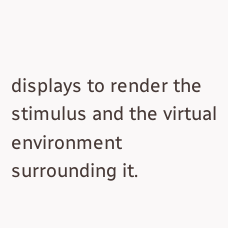displays to render the stimulus and the virtual environment surrounding it.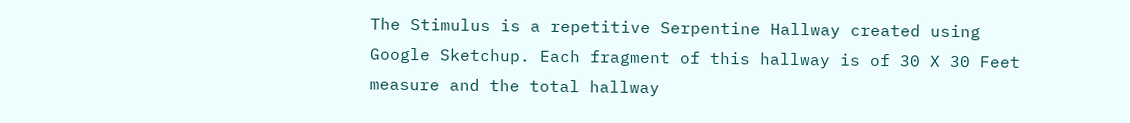The Stimulus is a repetitive Serpentine Hallway created using Google Sketchup. Each fragment of this hallway is of 30 X 30 Feet measure and the total hallway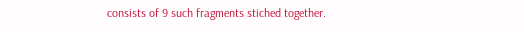consists of 9 such fragments stiched together.